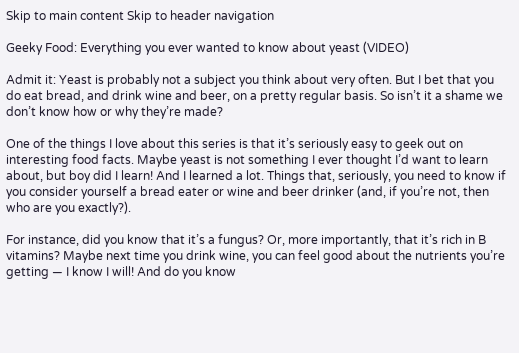Skip to main content Skip to header navigation

Geeky Food: Everything you ever wanted to know about yeast (VIDEO)

Admit it: Yeast is probably not a subject you think about very often. But I bet that you do eat bread, and drink wine and beer, on a pretty regular basis. So isn’t it a shame we don’t know how or why they’re made?

One of the things I love about this series is that it’s seriously easy to geek out on interesting food facts. Maybe yeast is not something I ever thought I’d want to learn about, but boy did I learn! And I learned a lot. Things that, seriously, you need to know if you consider yourself a bread eater or wine and beer drinker (and, if you’re not, then who are you exactly?).

For instance, did you know that it’s a fungus? Or, more importantly, that it’s rich in B vitamins? Maybe next time you drink wine, you can feel good about the nutrients you’re getting — I know I will! And do you know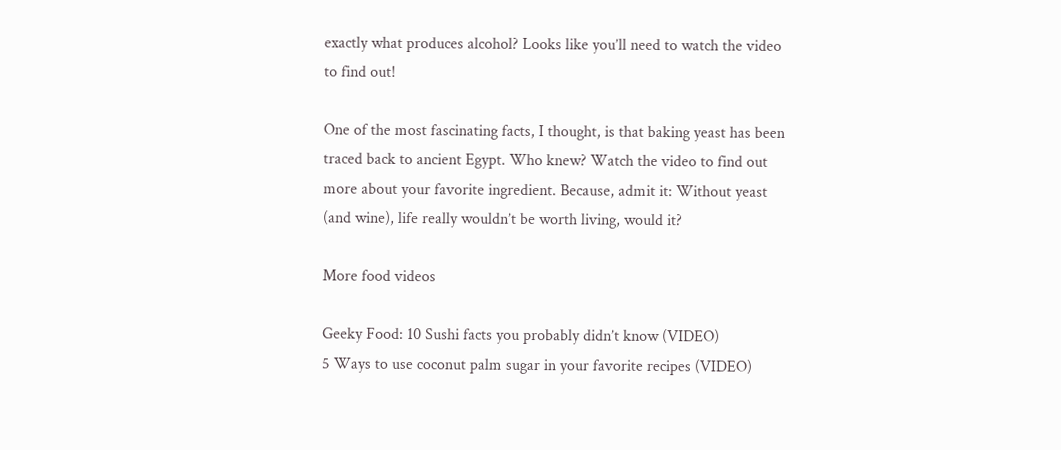exactly what produces alcohol? Looks like you’ll need to watch the video to find out!

One of the most fascinating facts, I thought, is that baking yeast has been traced back to ancient Egypt. Who knew? Watch the video to find out more about your favorite ingredient. Because, admit it: Without yeast (and wine), life really wouldn’t be worth living, would it?

More food videos

Geeky Food: 10 Sushi facts you probably didn’t know (VIDEO)
5 Ways to use coconut palm sugar in your favorite recipes (VIDEO)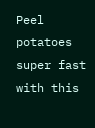Peel potatoes super fast with this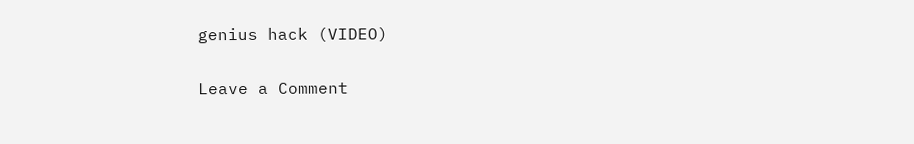genius hack (VIDEO)

Leave a Comment